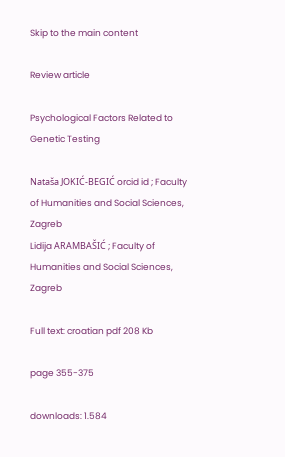Skip to the main content

Review article

Psychological Factors Related to Genetic Testing

Nataša JOKIĆ-BEGIĆ orcid id ; Faculty of Humanities and Social Sciences, Zagreb
Lidija ARAMBAŠIĆ ; Faculty of Humanities and Social Sciences, Zagreb

Full text: croatian pdf 208 Kb

page 355-375

downloads: 1.584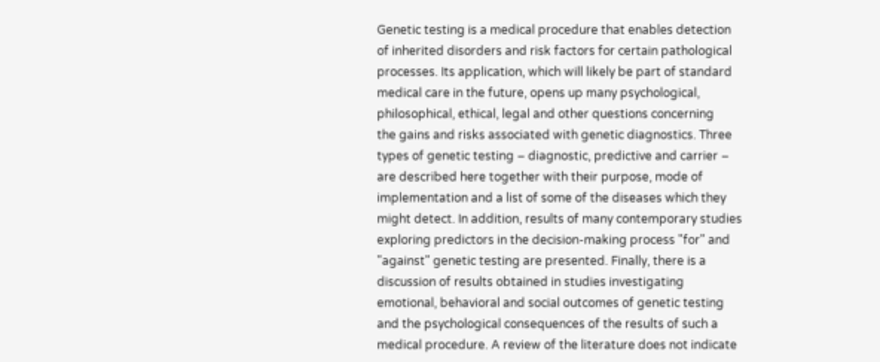Genetic testing is a medical procedure that enables detection
of inherited disorders and risk factors for certain pathological
processes. Its application, which will likely be part of standard
medical care in the future, opens up many psychological,
philosophical, ethical, legal and other questions concerning
the gains and risks associated with genetic diagnostics. Three
types of genetic testing – diagnostic, predictive and carrier –
are described here together with their purpose, mode of
implementation and a list of some of the diseases which they
might detect. In addition, results of many contemporary studies
exploring predictors in the decision-making process "for" and
"against" genetic testing are presented. Finally, there is a
discussion of results obtained in studies investigating
emotional, behavioral and social outcomes of genetic testing
and the psychological consequences of the results of such a
medical procedure. A review of the literature does not indicate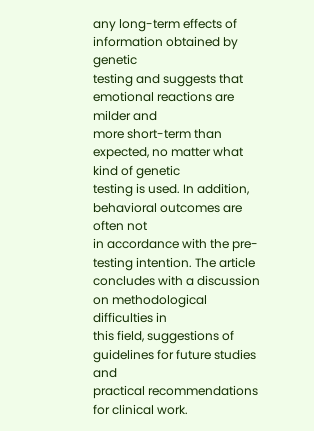any long-term effects of information obtained by genetic
testing and suggests that emotional reactions are milder and
more short-term than expected, no matter what kind of genetic
testing is used. In addition, behavioral outcomes are often not
in accordance with the pre-testing intention. The article
concludes with a discussion on methodological difficulties in
this field, suggestions of guidelines for future studies and
practical recommendations for clinical work.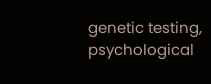genetic testing, psychological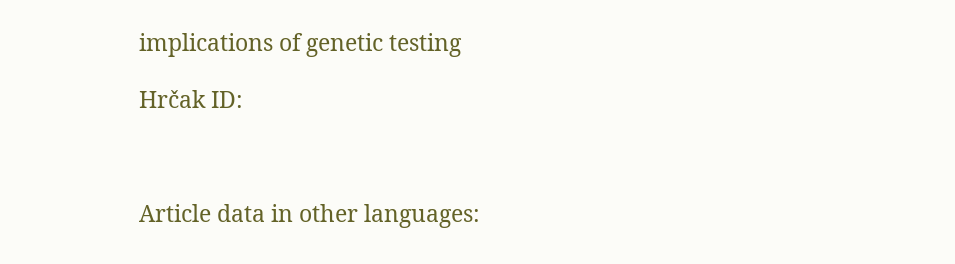implications of genetic testing

Hrčak ID:



Article data in other languages: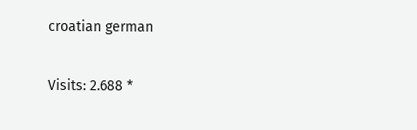croatian german

Visits: 2.688 *